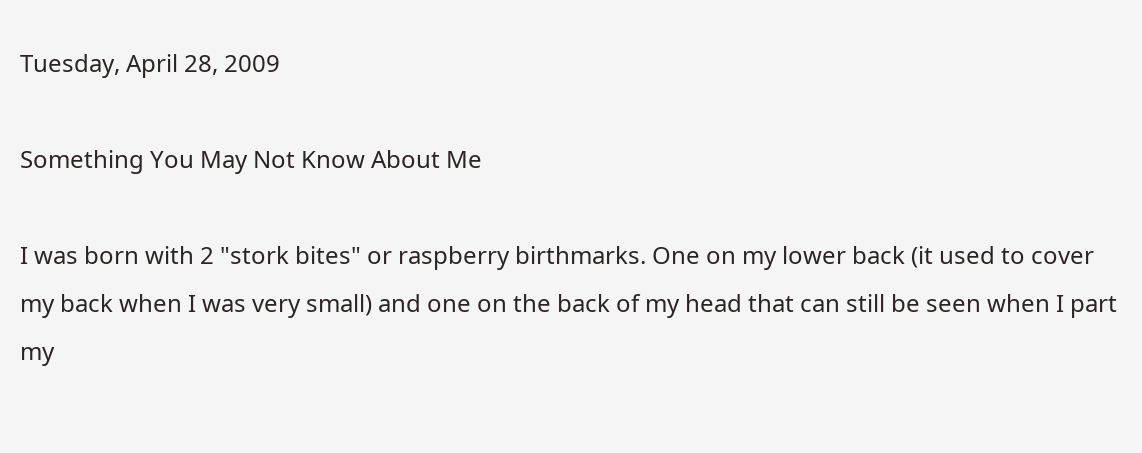Tuesday, April 28, 2009

Something You May Not Know About Me

I was born with 2 "stork bites" or raspberry birthmarks. One on my lower back (it used to cover my back when I was very small) and one on the back of my head that can still be seen when I part my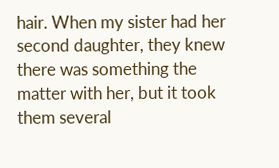hair. When my sister had her second daughter, they knew there was something the matter with her, but it took them several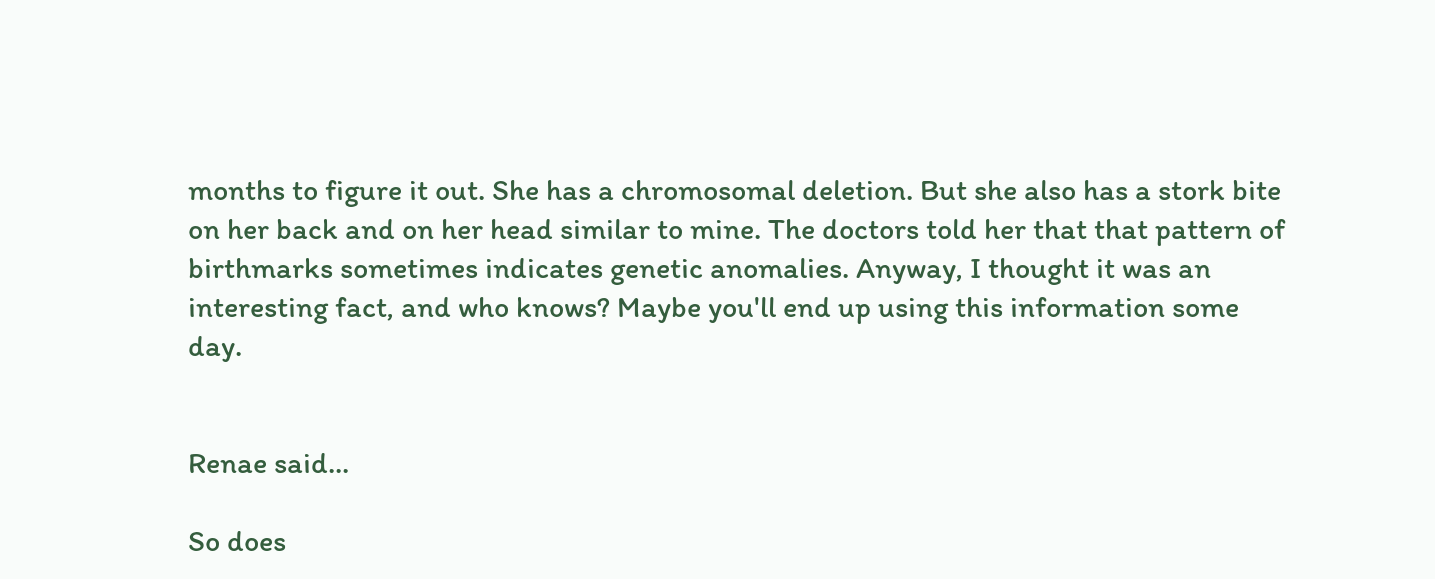months to figure it out. She has a chromosomal deletion. But she also has a stork bite on her back and on her head similar to mine. The doctors told her that that pattern of birthmarks sometimes indicates genetic anomalies. Anyway, I thought it was an interesting fact, and who knows? Maybe you'll end up using this information some day.


Renae said...

So does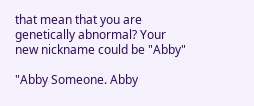that mean that you are genetically abnormal? Your new nickname could be "Abby"

"Abby Someone. Abby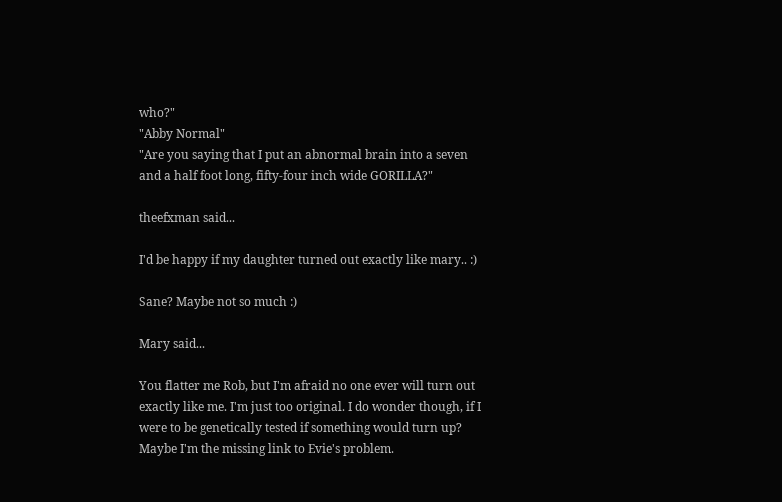who?"
"Abby Normal"
"Are you saying that I put an abnormal brain into a seven and a half foot long, fifty-four inch wide GORILLA?"

theefxman said...

I'd be happy if my daughter turned out exactly like mary.. :)

Sane? Maybe not so much :)

Mary said...

You flatter me Rob, but I'm afraid no one ever will turn out exactly like me. I'm just too original. I do wonder though, if I were to be genetically tested if something would turn up? Maybe I'm the missing link to Evie's problem.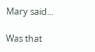Mary said...

Was that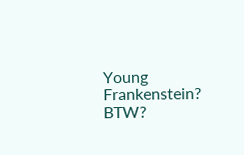Young Frankenstein? BTW?